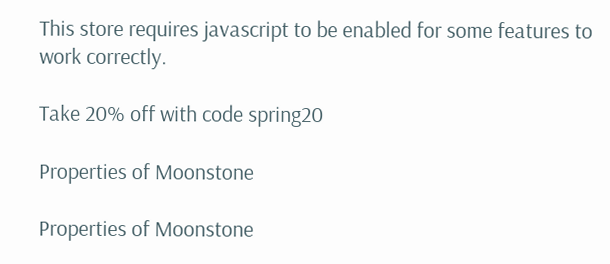This store requires javascript to be enabled for some features to work correctly.

Take 20% off with code spring20

Properties of Moonstone

Properties of Moonstone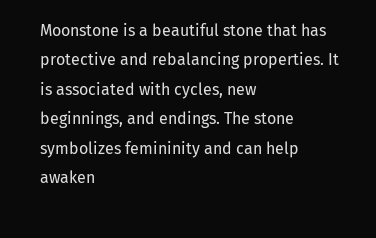Moonstone is a beautiful stone that has protective and rebalancing properties. It is associated with cycles, new beginnings, and endings. The stone symbolizes femininity and can help awaken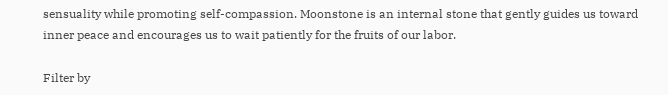sensuality while promoting self-compassion. Moonstone is an internal stone that gently guides us toward inner peace and encourages us to wait patiently for the fruits of our labor.

Filter by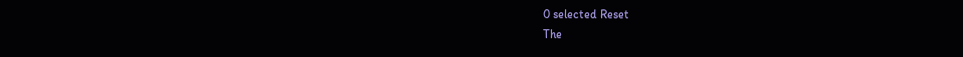0 selected Reset
The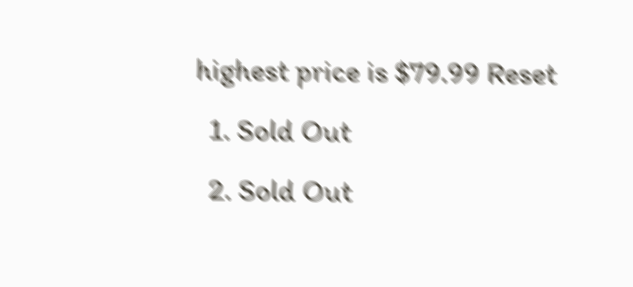highest price is $79.99 Reset
  1. Sold Out
  2. Sold Out